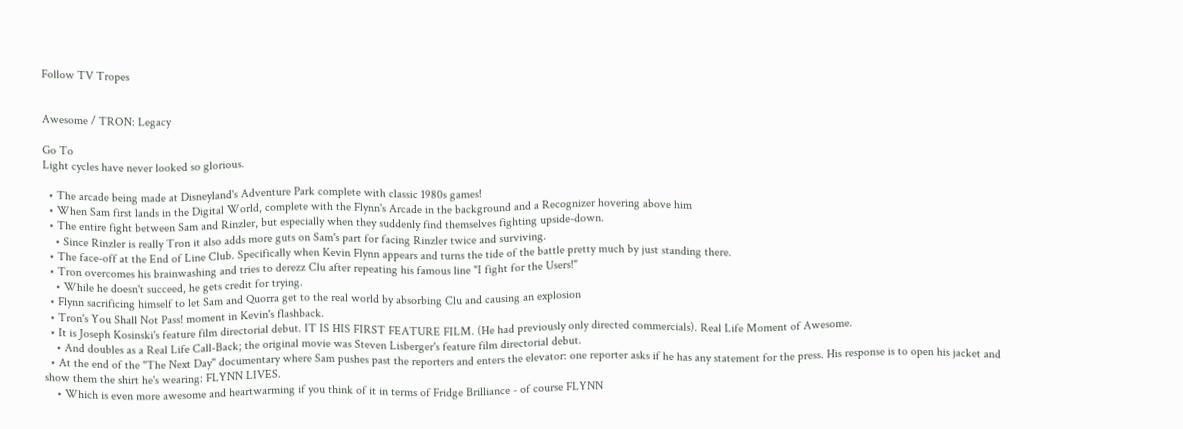Follow TV Tropes


Awesome / TRON: Legacy

Go To
Light cycles have never looked so glorious.

  • The arcade being made at Disneyland's Adventure Park complete with classic 1980s games!
  • When Sam first lands in the Digital World, complete with the Flynn's Arcade in the background and a Recognizer hovering above him
  • The entire fight between Sam and Rinzler, but especially when they suddenly find themselves fighting upside-down.
    • Since Rinzler is really Tron it also adds more guts on Sam's part for facing Rinzler twice and surviving.
  • The face-off at the End of Line Club. Specifically when Kevin Flynn appears and turns the tide of the battle pretty much by just standing there.
  • Tron overcomes his brainwashing and tries to derezz Clu after repeating his famous line "I fight for the Users!"
    • While he doesn't succeed, he gets credit for trying.
  • Flynn sacrificing himself to let Sam and Quorra get to the real world by absorbing Clu and causing an explosion
  • Tron's You Shall Not Pass! moment in Kevin's flashback.
  • It is Joseph Kosinski's feature film directorial debut. IT IS HIS FIRST FEATURE FILM. (He had previously only directed commercials). Real Life Moment of Awesome.
    • And doubles as a Real Life Call-Back; the original movie was Steven Lisberger's feature film directorial debut.
  • At the end of the "The Next Day" documentary where Sam pushes past the reporters and enters the elevator: one reporter asks if he has any statement for the press. His response is to open his jacket and show them the shirt he's wearing: FLYNN LIVES.
    • Which is even more awesome and heartwarming if you think of it in terms of Fridge Brilliance - of course FLYNN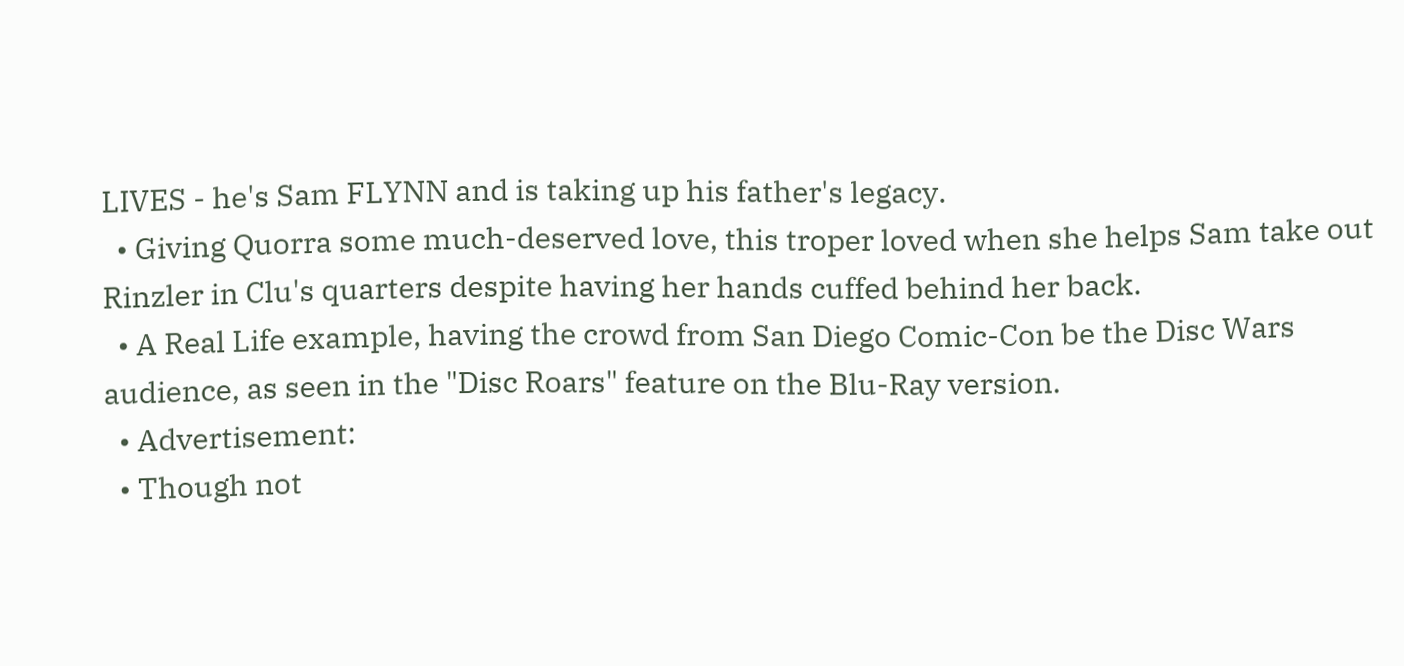LIVES - he's Sam FLYNN and is taking up his father's legacy.
  • Giving Quorra some much-deserved love, this troper loved when she helps Sam take out Rinzler in Clu's quarters despite having her hands cuffed behind her back.
  • A Real Life example, having the crowd from San Diego Comic-Con be the Disc Wars audience, as seen in the "Disc Roars" feature on the Blu-Ray version.
  • Advertisement:
  • Though not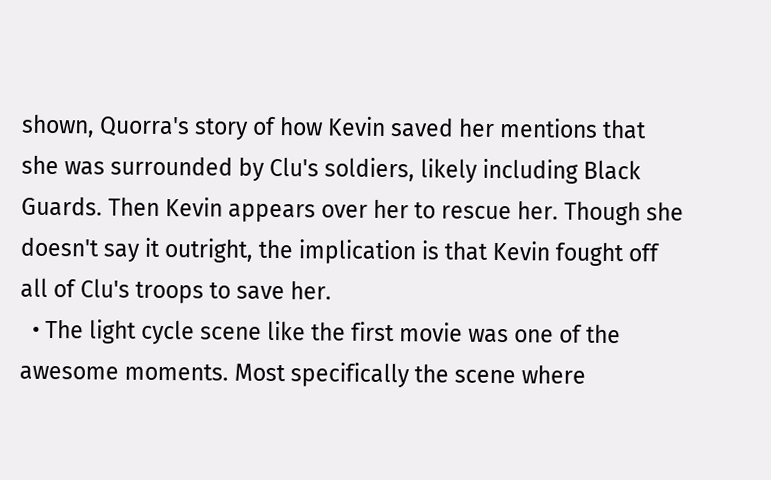shown, Quorra's story of how Kevin saved her mentions that she was surrounded by Clu's soldiers, likely including Black Guards. Then Kevin appears over her to rescue her. Though she doesn't say it outright, the implication is that Kevin fought off all of Clu's troops to save her.
  • The light cycle scene like the first movie was one of the awesome moments. Most specifically the scene where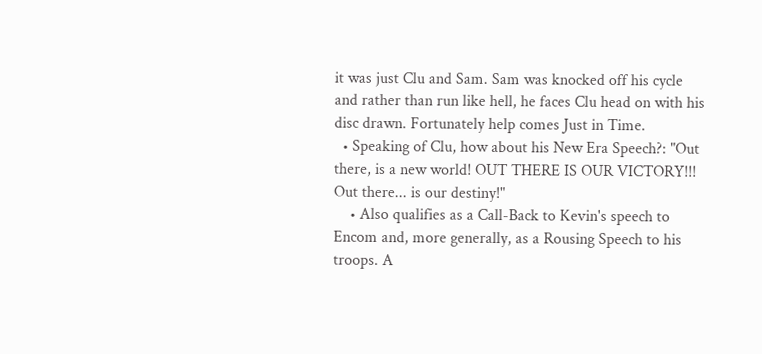it was just Clu and Sam. Sam was knocked off his cycle and rather than run like hell, he faces Clu head on with his disc drawn. Fortunately help comes Just in Time.
  • Speaking of Clu, how about his New Era Speech?: "Out there, is a new world! OUT THERE IS OUR VICTORY!!! Out there... is our destiny!"
    • Also qualifies as a Call-Back to Kevin's speech to Encom and, more generally, as a Rousing Speech to his troops. A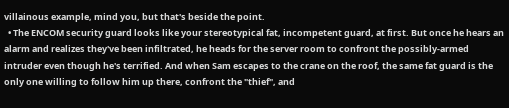villainous example, mind you, but that's beside the point.
  • The ENCOM security guard looks like your stereotypical fat, incompetent guard, at first. But once he hears an alarm and realizes they've been infiltrated, he heads for the server room to confront the possibly-armed intruder even though he's terrified. And when Sam escapes to the crane on the roof, the same fat guard is the only one willing to follow him up there, confront the "thief", and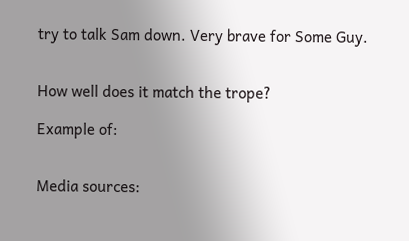try to talk Sam down. Very brave for Some Guy.


How well does it match the trope?

Example of:


Media sources: